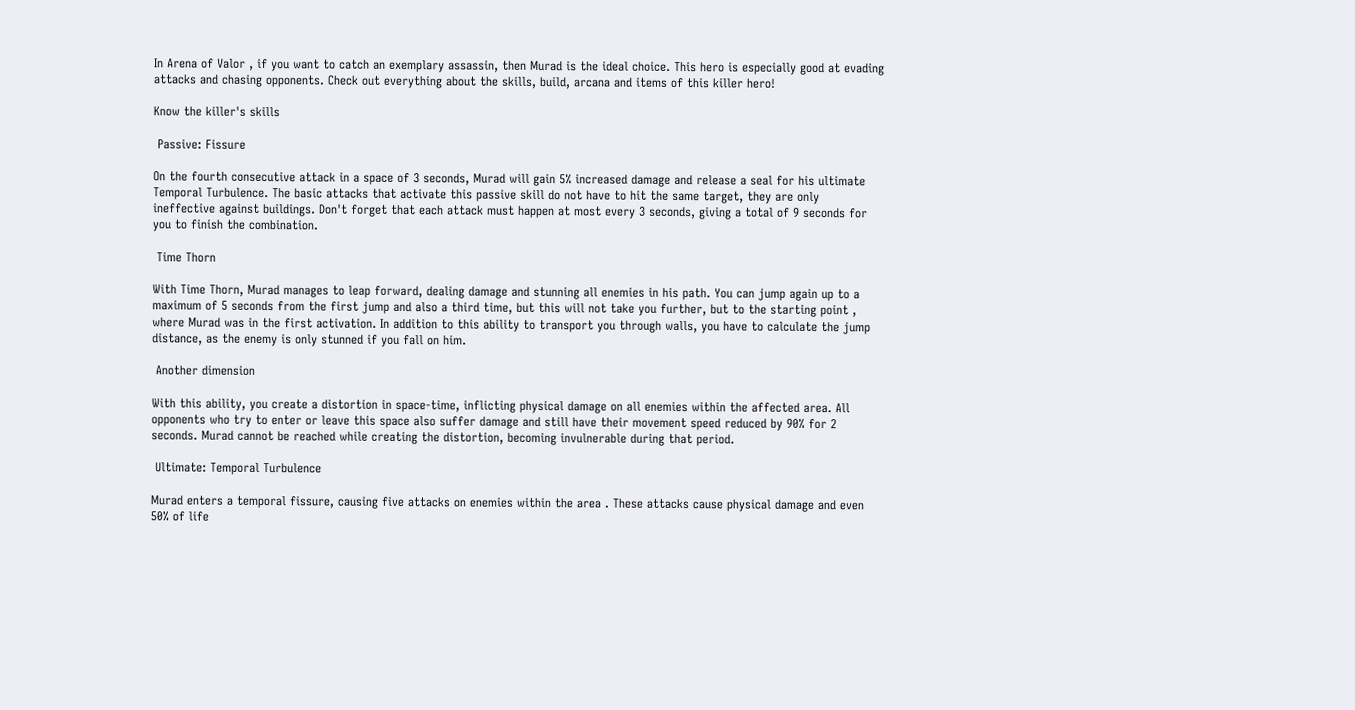In Arena of Valor , if you want to catch an exemplary assassin, then Murad is the ideal choice. This hero is especially good at evading attacks and chasing opponents. Check out everything about the skills, build, arcana and items of this killer hero!

Know the killer's skills

 Passive: Fissure

On the fourth consecutive attack in a space of 3 seconds, Murad will gain 5% increased damage and release a seal for his ultimate Temporal Turbulence. The basic attacks that activate this passive skill do not have to hit the same target, they are only ineffective against buildings. Don't forget that each attack must happen at most every 3 seconds, giving a total of 9 seconds for you to finish the combination.

 Time Thorn

With Time Thorn, Murad manages to leap forward, dealing damage and stunning all enemies in his path. You can jump again up to a maximum of 5 seconds from the first jump and also a third time, but this will not take you further, but to the starting point , where Murad was in the first activation. In addition to this ability to transport you through walls, you have to calculate the jump distance, as the enemy is only stunned if you fall on him.

 Another dimension

With this ability, you create a distortion in space-time, inflicting physical damage on all enemies within the affected area. All opponents who try to enter or leave this space also suffer damage and still have their movement speed reduced by 90% for 2 seconds. Murad cannot be reached while creating the distortion, becoming invulnerable during that period.

 Ultimate: Temporal Turbulence

Murad enters a temporal fissure, causing five attacks on enemies within the area . These attacks cause physical damage and even 50% of life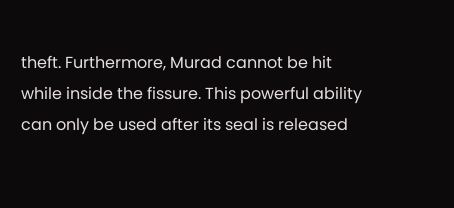theft. Furthermore, Murad cannot be hit while inside the fissure. This powerful ability can only be used after its seal is released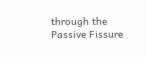through the Passive Fissure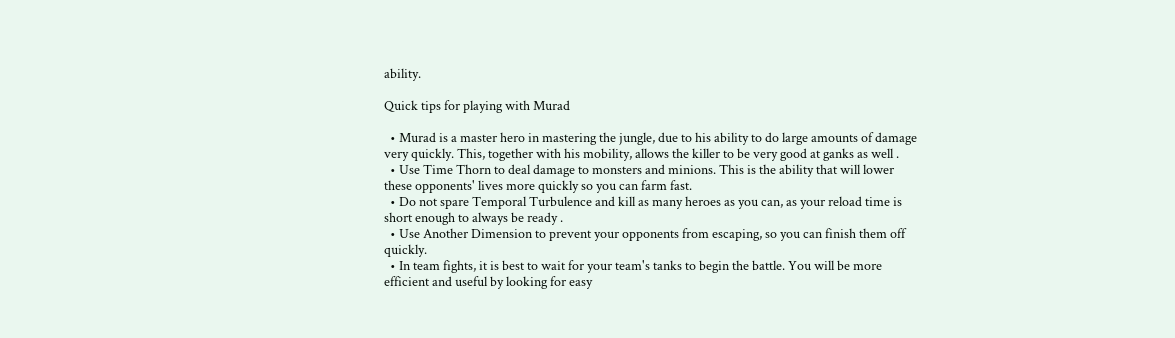ability.

Quick tips for playing with Murad

  • Murad is a master hero in mastering the jungle, due to his ability to do large amounts of damage very quickly. This, together with his mobility, allows the killer to be very good at ganks as well .
  • Use Time Thorn to deal damage to monsters and minions. This is the ability that will lower these opponents' lives more quickly so you can farm fast.
  • Do not spare Temporal Turbulence and kill as many heroes as you can, as your reload time is short enough to always be ready .
  • Use Another Dimension to prevent your opponents from escaping, so you can finish them off quickly.
  • In team fights, it is best to wait for your team's tanks to begin the battle. You will be more efficient and useful by looking for easy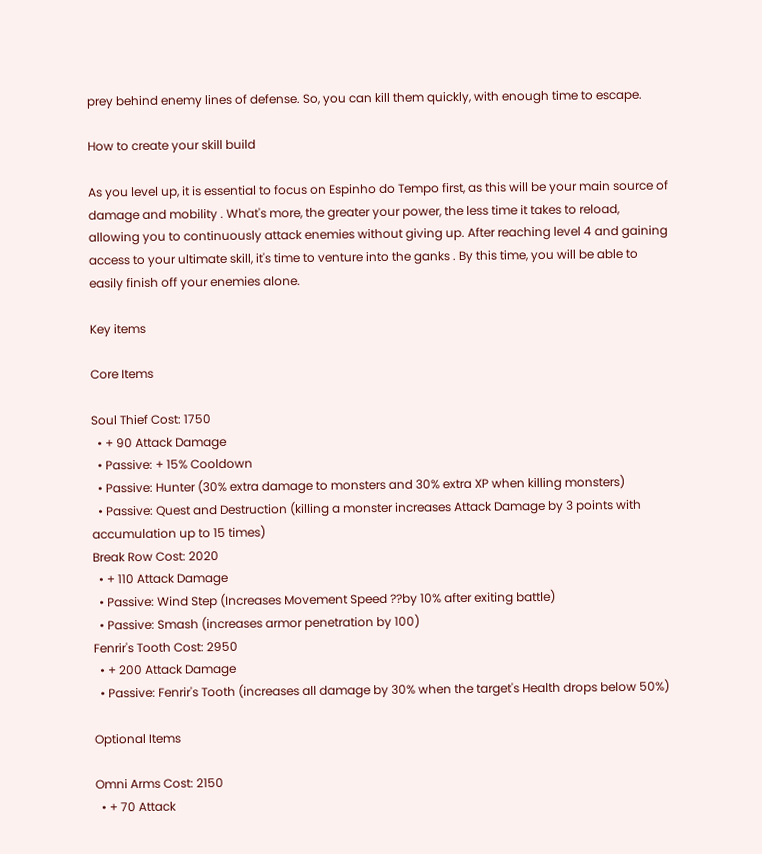prey behind enemy lines of defense. So, you can kill them quickly, with enough time to escape.

How to create your skill build

As you level up, it is essential to focus on Espinho do Tempo first, as this will be your main source of damage and mobility . What's more, the greater your power, the less time it takes to reload, allowing you to continuously attack enemies without giving up. After reaching level 4 and gaining access to your ultimate skill, it's time to venture into the ganks . By this time, you will be able to easily finish off your enemies alone.

Key items

Core Items

Soul Thief Cost: 1750
  • + 90 Attack Damage
  • Passive: + 15% Cooldown
  • Passive: Hunter (30% extra damage to monsters and 30% extra XP when killing monsters)
  • Passive: Quest and Destruction (killing a monster increases Attack Damage by 3 points with accumulation up to 15 times)
Break Row Cost: 2020
  • + 110 Attack Damage
  • Passive: Wind Step (Increases Movement Speed ??by 10% after exiting battle)
  • Passive: Smash (increases armor penetration by 100)
Fenrir's Tooth Cost: 2950
  • + 200 Attack Damage
  • Passive: Fenrir's Tooth (increases all damage by 30% when the target's Health drops below 50%)

Optional Items

Omni Arms Cost: 2150
  • + 70 Attack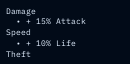Damage
  • + 15% Attack Speed
  • + 10% Life Theft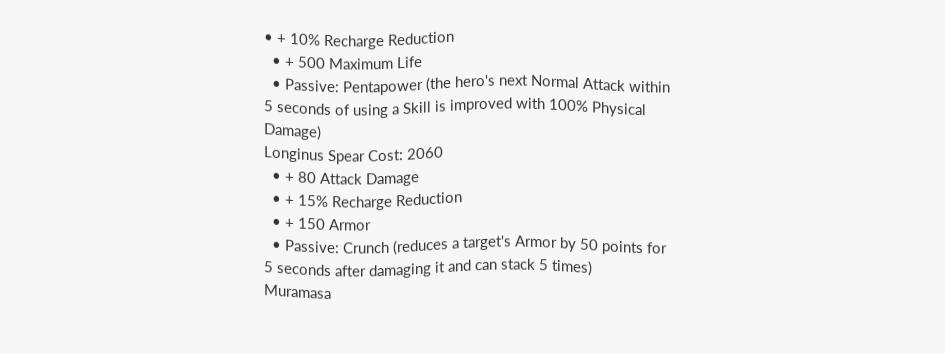• + 10% Recharge Reduction
  • + 500 Maximum Life
  • Passive: Pentapower (the hero's next Normal Attack within 5 seconds of using a Skill is improved with 100% Physical Damage)
Longinus Spear Cost: 2060
  • + 80 Attack Damage
  • + 15% Recharge Reduction
  • + 150 Armor
  • Passive: Crunch (reduces a target's Armor by 50 points for 5 seconds after damaging it and can stack 5 times)
Muramasa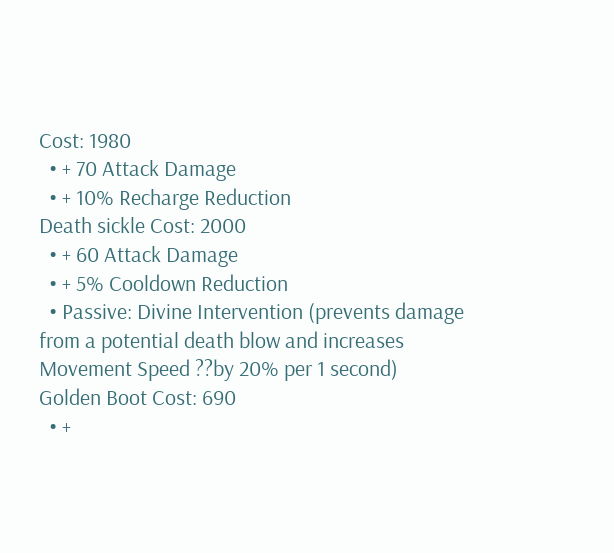Cost: 1980
  • + 70 Attack Damage
  • + 10% Recharge Reduction
Death sickle Cost: 2000
  • + 60 Attack Damage
  • + 5% Cooldown Reduction
  • Passive: Divine Intervention (prevents damage from a potential death blow and increases Movement Speed ??by 20% per 1 second)
Golden Boot Cost: 690
  • +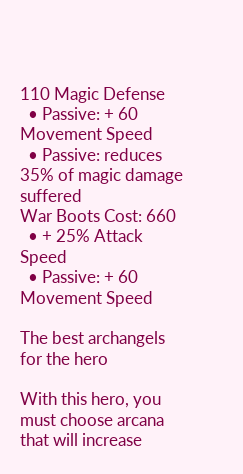110 Magic Defense
  • Passive: + 60 Movement Speed
  • Passive: reduces 35% of magic damage suffered
War Boots Cost: 660
  • + 25% Attack Speed
  • Passive: + 60 Movement Speed

The best archangels for the hero

With this hero, you must choose arcana that will increase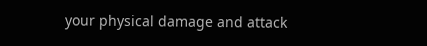your physical damage and attack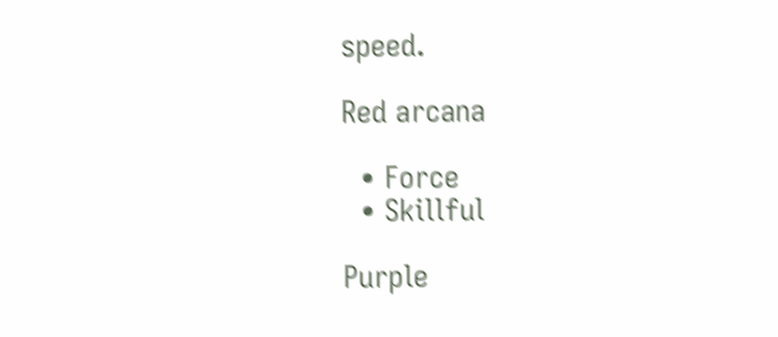speed.

Red arcana

  • Force
  • Skillful

Purple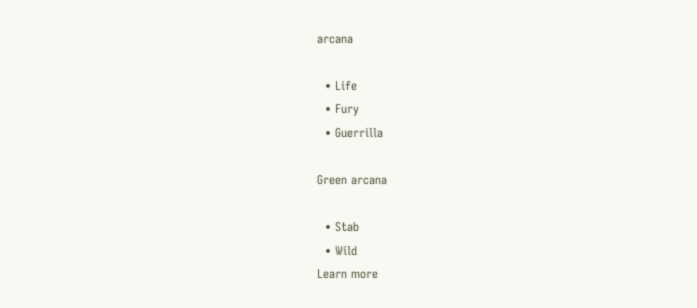arcana

  • Life
  • Fury
  • Guerrilla

Green arcana

  • Stab
  • Wild
Learn more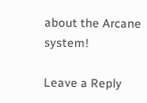about the Arcane system!

Leave a Reply